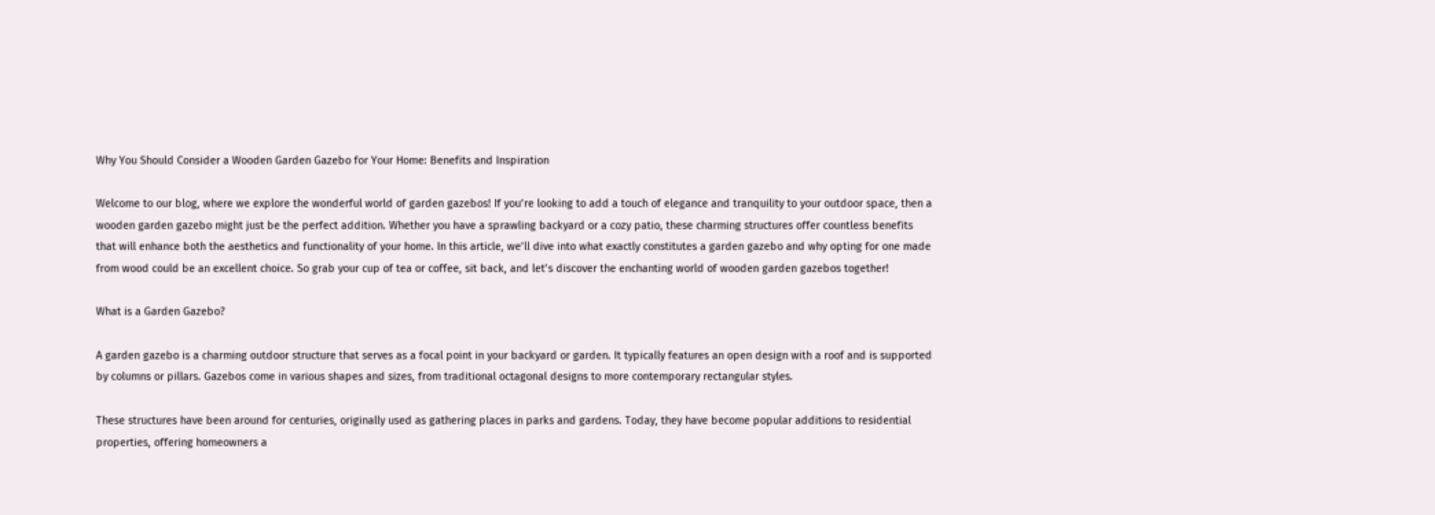Why You Should Consider a Wooden Garden Gazebo for Your Home: Benefits and Inspiration

Welcome to our blog, where we explore the wonderful world of garden gazebos! If you’re looking to add a touch of elegance and tranquility to your outdoor space, then a wooden garden gazebo might just be the perfect addition. Whether you have a sprawling backyard or a cozy patio, these charming structures offer countless benefits that will enhance both the aesthetics and functionality of your home. In this article, we’ll dive into what exactly constitutes a garden gazebo and why opting for one made from wood could be an excellent choice. So grab your cup of tea or coffee, sit back, and let’s discover the enchanting world of wooden garden gazebos together!

What is a Garden Gazebo?

A garden gazebo is a charming outdoor structure that serves as a focal point in your backyard or garden. It typically features an open design with a roof and is supported by columns or pillars. Gazebos come in various shapes and sizes, from traditional octagonal designs to more contemporary rectangular styles.

These structures have been around for centuries, originally used as gathering places in parks and gardens. Today, they have become popular additions to residential properties, offering homeowners a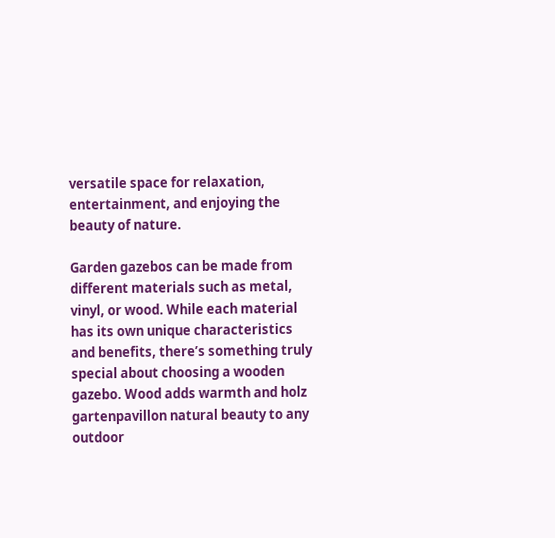versatile space for relaxation, entertainment, and enjoying the beauty of nature.

Garden gazebos can be made from different materials such as metal, vinyl, or wood. While each material has its own unique characteristics and benefits, there’s something truly special about choosing a wooden gazebo. Wood adds warmth and holz gartenpavillon natural beauty to any outdoor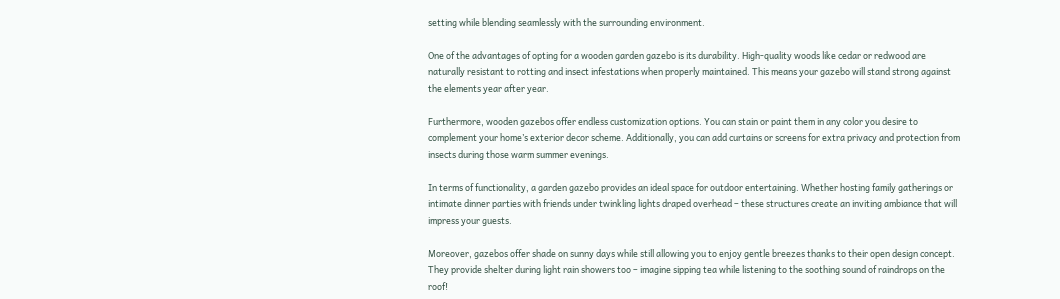setting while blending seamlessly with the surrounding environment.

One of the advantages of opting for a wooden garden gazebo is its durability. High-quality woods like cedar or redwood are naturally resistant to rotting and insect infestations when properly maintained. This means your gazebo will stand strong against the elements year after year.

Furthermore, wooden gazebos offer endless customization options. You can stain or paint them in any color you desire to complement your home’s exterior decor scheme. Additionally, you can add curtains or screens for extra privacy and protection from insects during those warm summer evenings.

In terms of functionality, a garden gazebo provides an ideal space for outdoor entertaining. Whether hosting family gatherings or intimate dinner parties with friends under twinkling lights draped overhead – these structures create an inviting ambiance that will impress your guests.

Moreover, gazebos offer shade on sunny days while still allowing you to enjoy gentle breezes thanks to their open design concept. They provide shelter during light rain showers too – imagine sipping tea while listening to the soothing sound of raindrops on the roof!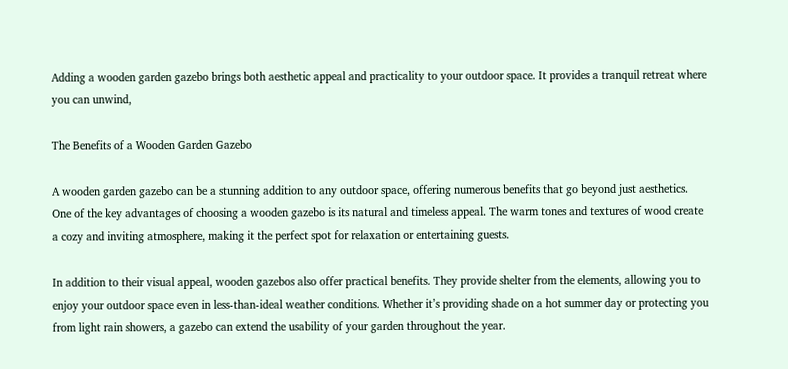Adding a wooden garden gazebo brings both aesthetic appeal and practicality to your outdoor space. It provides a tranquil retreat where you can unwind,

The Benefits of a Wooden Garden Gazebo

A wooden garden gazebo can be a stunning addition to any outdoor space, offering numerous benefits that go beyond just aesthetics. One of the key advantages of choosing a wooden gazebo is its natural and timeless appeal. The warm tones and textures of wood create a cozy and inviting atmosphere, making it the perfect spot for relaxation or entertaining guests.

In addition to their visual appeal, wooden gazebos also offer practical benefits. They provide shelter from the elements, allowing you to enjoy your outdoor space even in less-than-ideal weather conditions. Whether it’s providing shade on a hot summer day or protecting you from light rain showers, a gazebo can extend the usability of your garden throughout the year.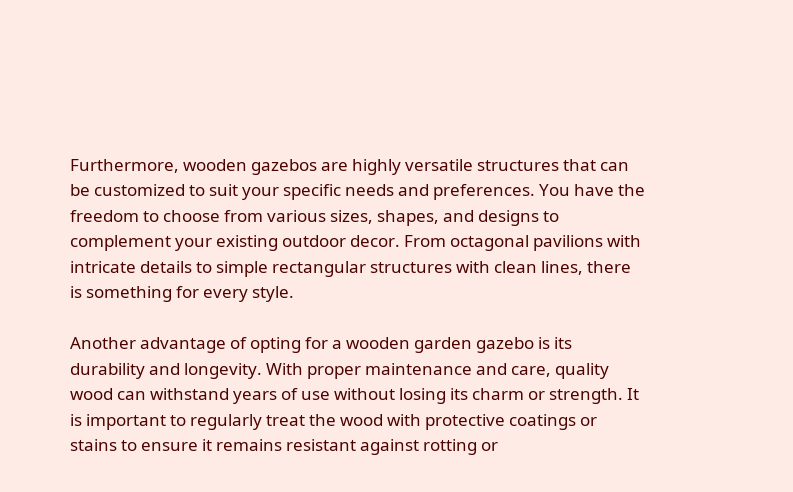Furthermore, wooden gazebos are highly versatile structures that can be customized to suit your specific needs and preferences. You have the freedom to choose from various sizes, shapes, and designs to complement your existing outdoor decor. From octagonal pavilions with intricate details to simple rectangular structures with clean lines, there is something for every style.

Another advantage of opting for a wooden garden gazebo is its durability and longevity. With proper maintenance and care, quality wood can withstand years of use without losing its charm or strength. It is important to regularly treat the wood with protective coatings or stains to ensure it remains resistant against rotting or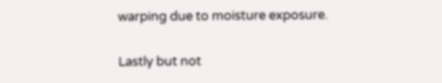warping due to moisture exposure.

Lastly but not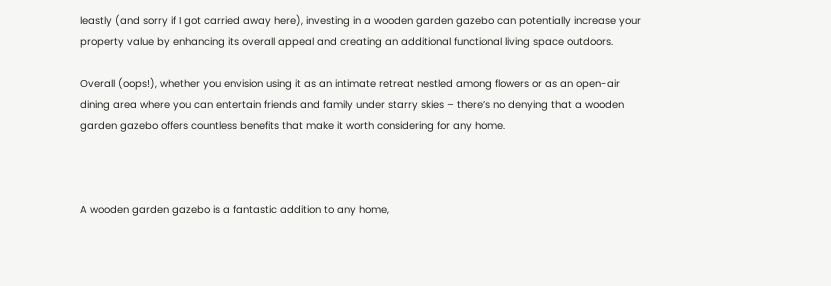leastly (and sorry if I got carried away here), investing in a wooden garden gazebo can potentially increase your property value by enhancing its overall appeal and creating an additional functional living space outdoors.

Overall (oops!), whether you envision using it as an intimate retreat nestled among flowers or as an open-air dining area where you can entertain friends and family under starry skies – there’s no denying that a wooden garden gazebo offers countless benefits that make it worth considering for any home.



A wooden garden gazebo is a fantastic addition to any home,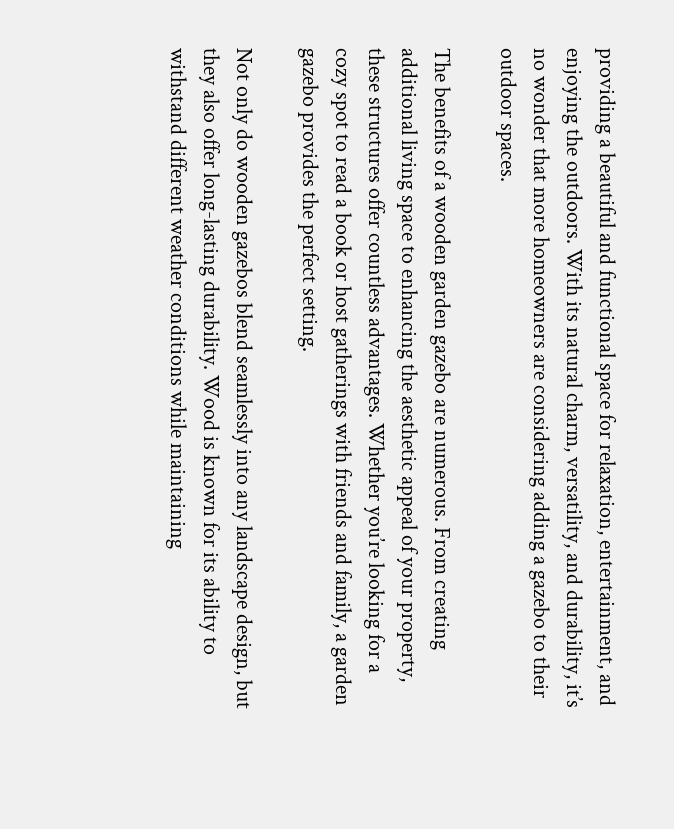providing a beautiful and functional space for relaxation, entertainment, and enjoying the outdoors. With its natural charm, versatility, and durability, it’s no wonder that more homeowners are considering adding a gazebo to their outdoor spaces.

The benefits of a wooden garden gazebo are numerous. From creating additional living space to enhancing the aesthetic appeal of your property, these structures offer countless advantages. Whether you’re looking for a cozy spot to read a book or host gatherings with friends and family, a garden gazebo provides the perfect setting.

Not only do wooden gazebos blend seamlessly into any landscape design, but they also offer long-lasting durability. Wood is known for its ability to withstand different weather conditions while maintaining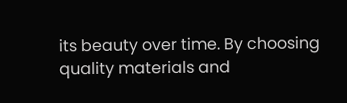its beauty over time. By choosing quality materials and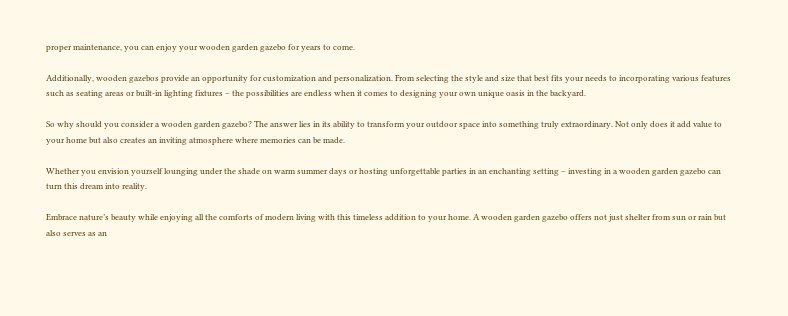proper maintenance, you can enjoy your wooden garden gazebo for years to come.

Additionally, wooden gazebos provide an opportunity for customization and personalization. From selecting the style and size that best fits your needs to incorporating various features such as seating areas or built-in lighting fixtures – the possibilities are endless when it comes to designing your own unique oasis in the backyard.

So why should you consider a wooden garden gazebo? The answer lies in its ability to transform your outdoor space into something truly extraordinary. Not only does it add value to your home but also creates an inviting atmosphere where memories can be made.

Whether you envision yourself lounging under the shade on warm summer days or hosting unforgettable parties in an enchanting setting – investing in a wooden garden gazebo can turn this dream into reality.

Embrace nature’s beauty while enjoying all the comforts of modern living with this timeless addition to your home. A wooden garden gazebo offers not just shelter from sun or rain but also serves as an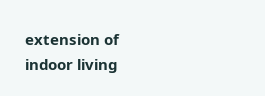extension of indoor living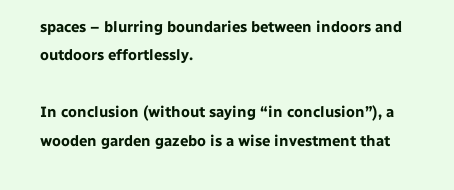spaces – blurring boundaries between indoors and outdoors effortlessly.

In conclusion (without saying “in conclusion”), a wooden garden gazebo is a wise investment that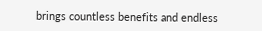brings countless benefits and endless